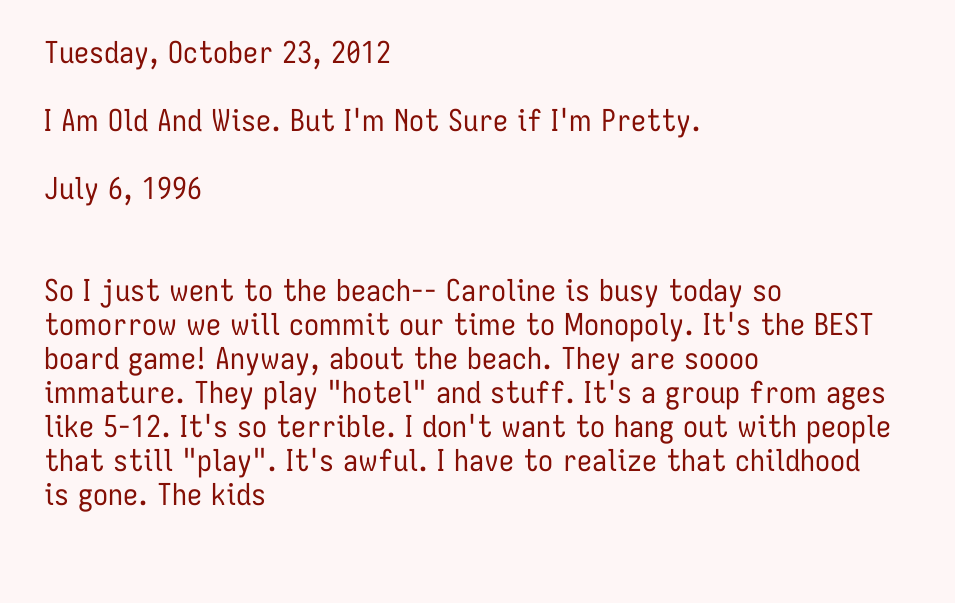Tuesday, October 23, 2012

I Am Old And Wise. But I'm Not Sure if I'm Pretty.

July 6, 1996


So I just went to the beach-- Caroline is busy today so tomorrow we will commit our time to Monopoly. It's the BEST board game! Anyway, about the beach. They are soooo immature. They play "hotel" and stuff. It's a group from ages like 5-12. It's so terrible. I don't want to hang out with people that still "play". It's awful. I have to realize that childhood is gone. The kids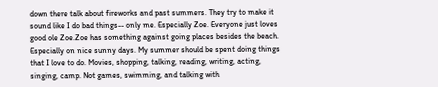down there talk about fireworks and past summers. They try to make it sound like I do bad things-- only me. Especially Zoe. Everyone just loves good ole Zoe.Zoe has something against going places besides the beach. Especially on nice sunny days. My summer should be spent doing things that I love to do. Movies, shopping, talking, reading, writing, acting, singing, camp. Not games, swimming, and talking with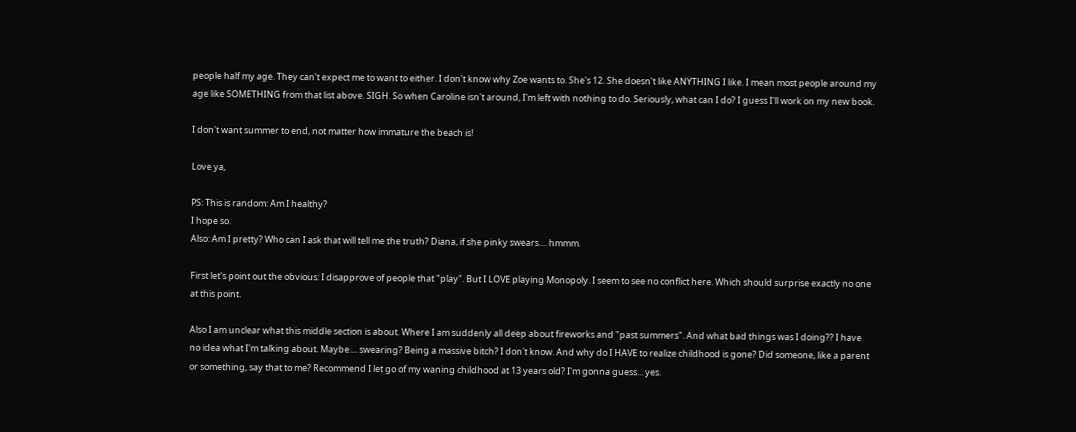people half my age. They can't expect me to want to either. I don't know why Zoe wants to. She's 12. She doesn't like ANYTHING I like. I mean most people around my age like SOMETHING from that list above. SIGH. So when Caroline isn't around, I'm left with nothing to do. Seriously, what can I do? I guess I'll work on my new book.

I don't want summer to end, not matter how immature the beach is!

Love ya,

PS: This is random: Am I healthy?
I hope so.
Also: Am I pretty? Who can I ask that will tell me the truth? Diana, if she pinky swears.... hmmm.

First let's point out the obvious: I disapprove of people that "play". But I LOVE playing Monopoly. I seem to see no conflict here. Which should surprise exactly no one at this point.

Also I am unclear what this middle section is about. Where I am suddenly all deep about fireworks and "past summers". And what bad things was I doing?? I have no idea what I'm talking about. Maybe.... swearing? Being a massive bitch? I don't know. And why do I HAVE to realize childhood is gone? Did someone, like a parent or something, say that to me? Recommend I let go of my waning childhood at 13 years old? I'm gonna guess... yes.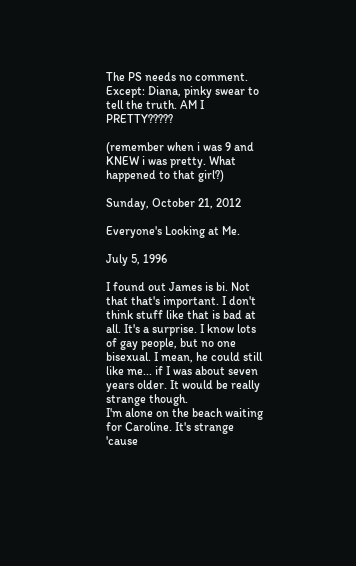The PS needs no comment. Except: Diana, pinky swear to tell the truth. AM I PRETTY?????

(remember when i was 9 and KNEW i was pretty. What happened to that girl?)

Sunday, October 21, 2012

Everyone's Looking at Me.

July 5, 1996

I found out James is bi. Not that that's important. I don't think stuff like that is bad at all. It's a surprise. I know lots of gay people, but no one bisexual. I mean, he could still like me... if I was about seven years older. It would be really strange though.
I'm alone on the beach waiting for Caroline. It's strange 'cause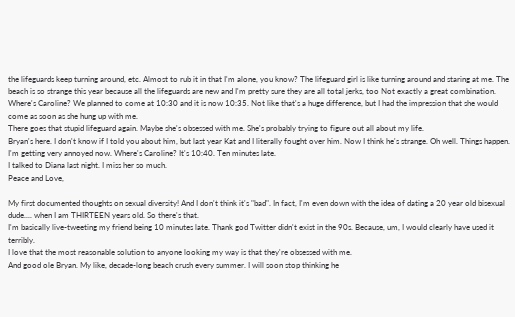the lifeguards keep turning around, etc. Almost to rub it in that I'm alone, you know? The lifeguard girl is like turning around and staring at me. The beach is so strange this year because all the lifeguards are new and I'm pretty sure they are all total jerks, too Not exactly a great combination. Where's Caroline? We planned to come at 10:30 and it is now 10:35. Not like that's a huge difference, but I had the impression that she would come as soon as she hung up with me.
There goes that stupid lifeguard again. Maybe she's obsessed with me. She's probably trying to figure out all about my life.
Bryan's here. I don't know if I told you about him, but last year Kat and I literally fought over him. Now I think he's strange. Oh well. Things happen.
I'm getting very annoyed now. Where's Caroline? It's 10:40. Ten minutes late.
I talked to Diana last night. I miss her so much.
Peace and Love,

My first documented thoughts on sexual diversity! And I don't think it's "bad". In fact, I'm even down with the idea of dating a 20 year old bisexual dude.... when I am THIRTEEN years old. So there's that.
I'm basically live-tweeting my friend being 10 minutes late. Thank god Twitter didn't exist in the 90s. Because, um, I would clearly have used it terribly.
I love that the most reasonable solution to anyone looking my way is that they're obsessed with me.
And good ole Bryan. My like, decade-long beach crush every summer. I will soon stop thinking he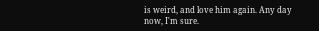is weird, and love him again. Any day now, I'm sure.